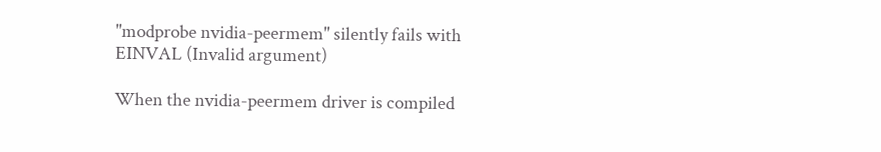"modprobe nvidia-peermem" silently fails with EINVAL (Invalid argument)

When the nvidia-peermem driver is compiled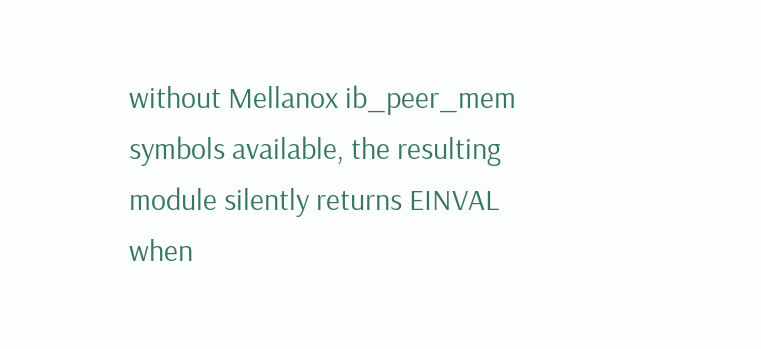without Mellanox ib_peer_mem symbols available, the resulting module silently returns EINVAL when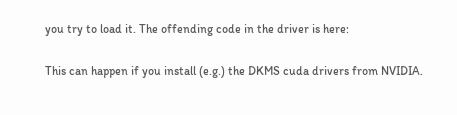you try to load it. The offending code in the driver is here:

This can happen if you install (e.g.) the DKMS cuda drivers from NVIDIA.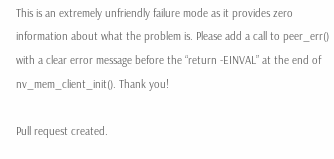This is an extremely unfriendly failure mode as it provides zero information about what the problem is. Please add a call to peer_err() with a clear error message before the “return -EINVAL” at the end of nv_mem_client_init(). Thank you!

Pull request created.